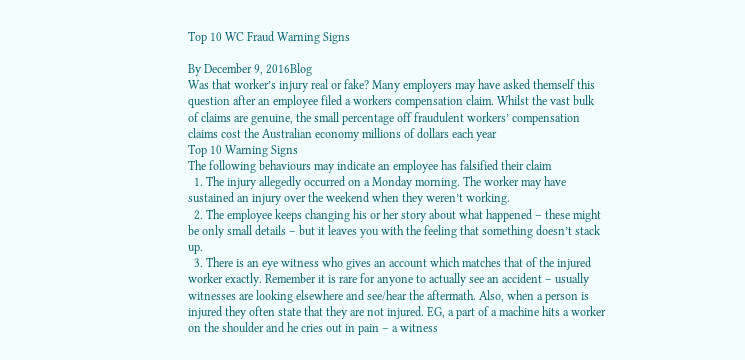Top 10 WC Fraud Warning Signs

By December 9, 2016Blog
Was that worker’s injury real or fake? Many employers may have asked themself this question after an employee filed a workers compensation claim. Whilst the vast bulk of claims are genuine, the small percentage off fraudulent workers’ compensation claims cost the Australian economy millions of dollars each year
Top 10 Warning Signs
The following behaviours may indicate an employee has falsified their claim
  1. The injury allegedly occurred on a Monday morning. The worker may have sustained an injury over the weekend when they weren’t working.
  2. The employee keeps changing his or her story about what happened – these might be only small details – but it leaves you with the feeling that something doesn’t stack up.
  3. There is an eye witness who gives an account which matches that of the injured worker exactly. Remember it is rare for anyone to actually see an accident – usually witnesses are looking elsewhere and see/hear the aftermath. Also, when a person is injured they often state that they are not injured. EG, a part of a machine hits a worker on the shoulder and he cries out in pain – a witness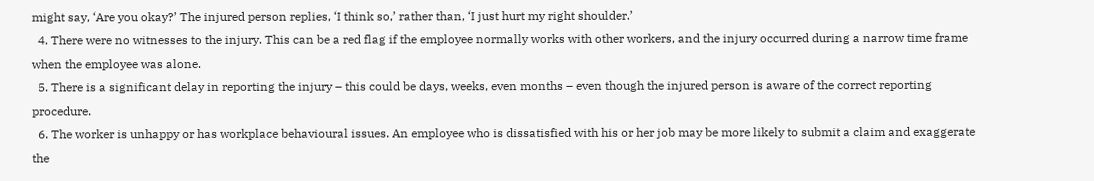might say, ‘Are you okay?’ The injured person replies, ‘I think so,’ rather than, ‘I just hurt my right shoulder.’
  4. There were no witnesses to the injury. This can be a red flag if the employee normally works with other workers, and the injury occurred during a narrow time frame when the employee was alone.
  5. There is a significant delay in reporting the injury – this could be days, weeks, even months – even though the injured person is aware of the correct reporting procedure.
  6. The worker is unhappy or has workplace behavioural issues. An employee who is dissatisfied with his or her job may be more likely to submit a claim and exaggerate the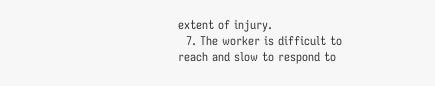extent of injury.
  7. The worker is difficult to reach and slow to respond to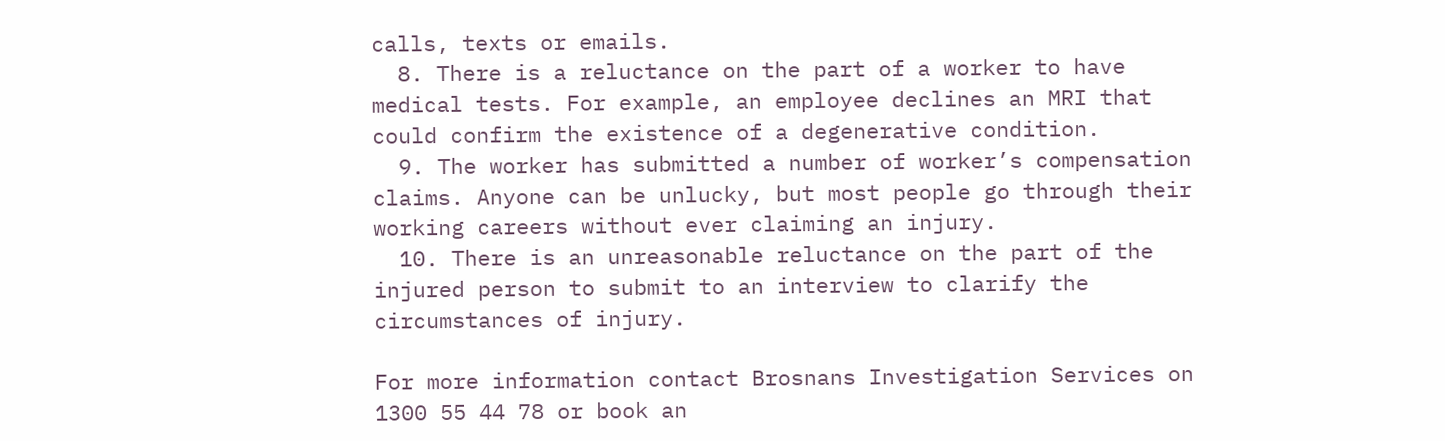calls, texts or emails.
  8. There is a reluctance on the part of a worker to have medical tests. For example, an employee declines an MRI that could confirm the existence of a degenerative condition.
  9. The worker has submitted a number of worker’s compensation claims. Anyone can be unlucky, but most people go through their working careers without ever claiming an injury.
  10. There is an unreasonable reluctance on the part of the injured person to submit to an interview to clarify the circumstances of injury.

For more information contact Brosnans Investigation Services on 1300 55 44 78 or book an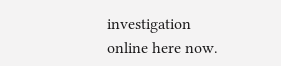investigation online here now.